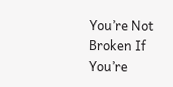You’re Not Broken If You’re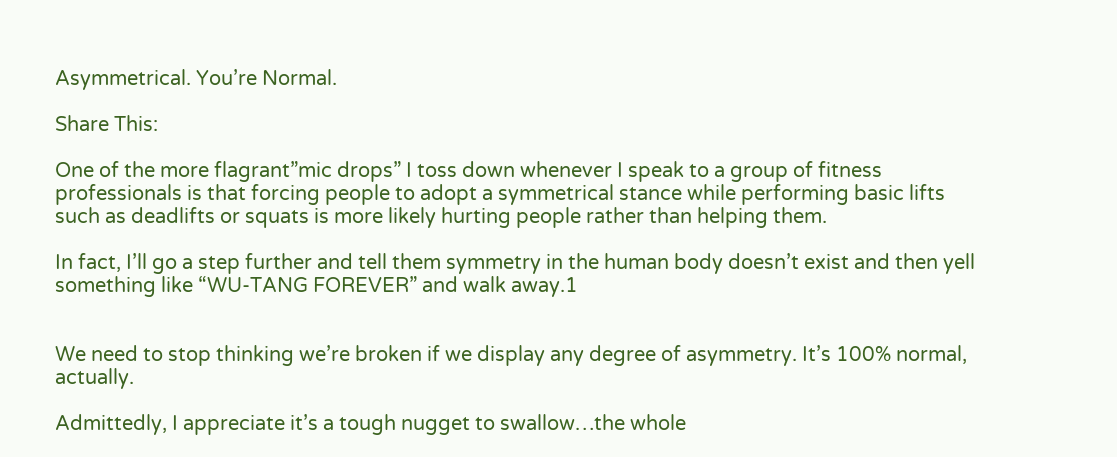Asymmetrical. You’re Normal.

Share This:

One of the more flagrant”mic drops” I toss down whenever I speak to a group of fitness professionals is that forcing people to adopt a symmetrical stance while performing basic lifts such as deadlifts or squats is more likely hurting people rather than helping them.

In fact, I’ll go a step further and tell them symmetry in the human body doesn’t exist and then yell something like “WU-TANG FOREVER” and walk away.1


We need to stop thinking we’re broken if we display any degree of asymmetry. It’s 100% normal, actually.

Admittedly, I appreciate it’s a tough nugget to swallow…the whole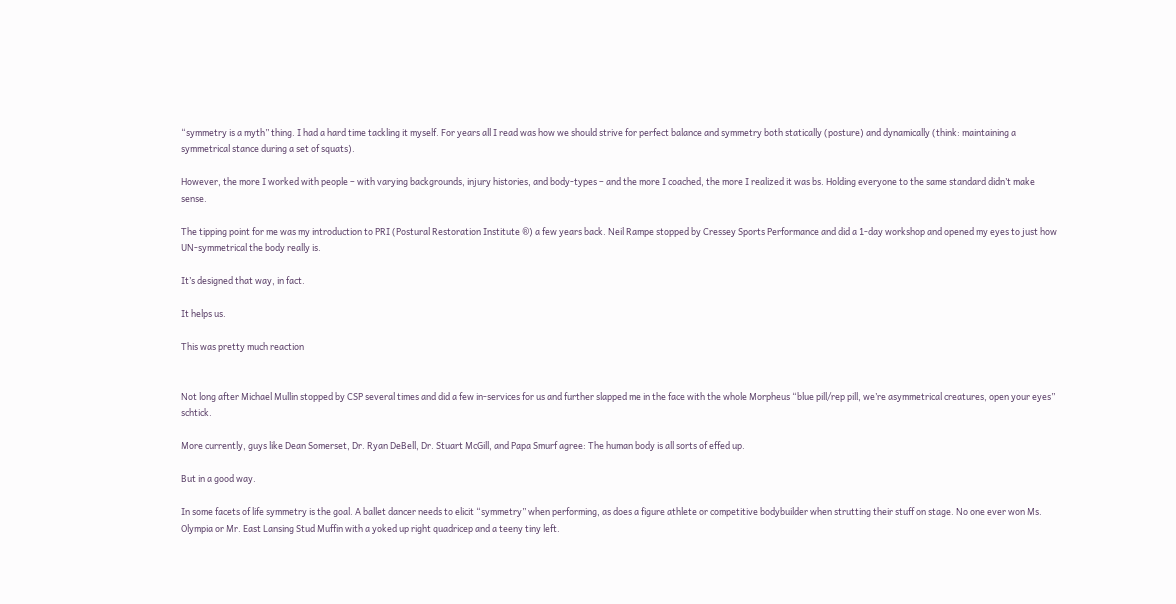“symmetry is a myth” thing. I had a hard time tackling it myself. For years all I read was how we should strive for perfect balance and symmetry both statically (posture) and dynamically (think: maintaining a symmetrical stance during a set of squats).

However, the more I worked with people – with varying backgrounds, injury histories, and body-types – and the more I coached, the more I realized it was bs. Holding everyone to the same standard didn’t make sense.

The tipping point for me was my introduction to PRI (Postural Restoration Institute ®) a few years back. Neil Rampe stopped by Cressey Sports Performance and did a 1-day workshop and opened my eyes to just how UN-symmetrical the body really is.

It’s designed that way, in fact.

It helps us.

This was pretty much reaction


Not long after Michael Mullin stopped by CSP several times and did a few in-services for us and further slapped me in the face with the whole Morpheus “blue pill/rep pill, we’re asymmetrical creatures, open your eyes” schtick.

More currently, guys like Dean Somerset, Dr. Ryan DeBell, Dr. Stuart McGill, and Papa Smurf agree: The human body is all sorts of effed up.

But in a good way.

In some facets of life symmetry is the goal. A ballet dancer needs to elicit “symmetry” when performing, as does a figure athlete or competitive bodybuilder when strutting their stuff on stage. No one ever won Ms. Olympia or Mr. East Lansing Stud Muffin with a yoked up right quadricep and a teeny tiny left.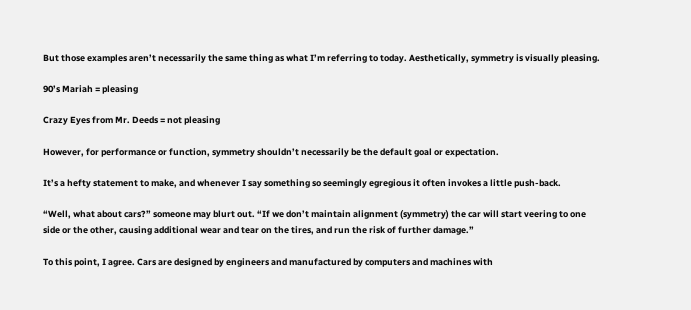But those examples aren’t necessarily the same thing as what I’m referring to today. Aesthetically, symmetry is visually pleasing.

90’s Mariah = pleasing

Crazy Eyes from Mr. Deeds = not pleasing

However, for performance or function, symmetry shouldn’t necessarily be the default goal or expectation.

It’s a hefty statement to make, and whenever I say something so seemingly egregious it often invokes a little push-back.

“Well, what about cars?” someone may blurt out. “If we don’t maintain alignment (symmetry) the car will start veering to one side or the other, causing additional wear and tear on the tires, and run the risk of further damage.”

To this point, I agree. Cars are designed by engineers and manufactured by computers and machines with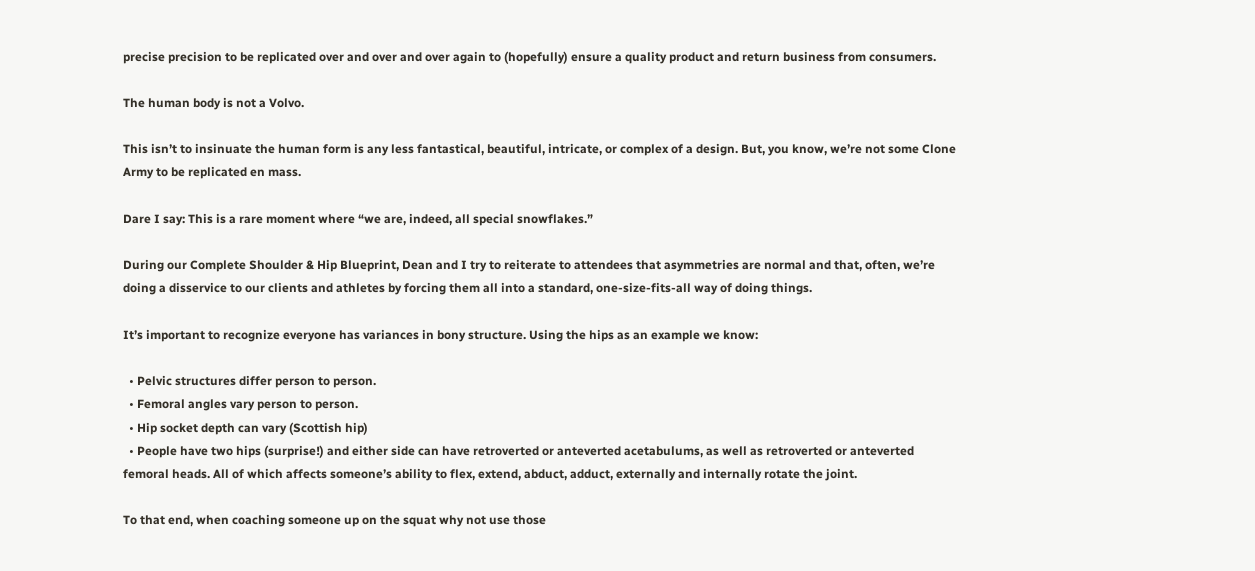precise precision to be replicated over and over and over again to (hopefully) ensure a quality product and return business from consumers.

The human body is not a Volvo.

This isn’t to insinuate the human form is any less fantastical, beautiful, intricate, or complex of a design. But, you know, we’re not some Clone Army to be replicated en mass.

Dare I say: This is a rare moment where “we are, indeed, all special snowflakes.”

During our Complete Shoulder & Hip Blueprint, Dean and I try to reiterate to attendees that asymmetries are normal and that, often, we’re doing a disservice to our clients and athletes by forcing them all into a standard, one-size-fits-all way of doing things.

It’s important to recognize everyone has variances in bony structure. Using the hips as an example we know:

  • Pelvic structures differ person to person.
  • Femoral angles vary person to person.
  • Hip socket depth can vary (Scottish hip)
  • People have two hips (surprise!) and either side can have retroverted or anteverted acetabulums, as well as retroverted or anteverted femoral heads. All of which affects someone’s ability to flex, extend, abduct, adduct, externally and internally rotate the joint.

To that end, when coaching someone up on the squat why not use those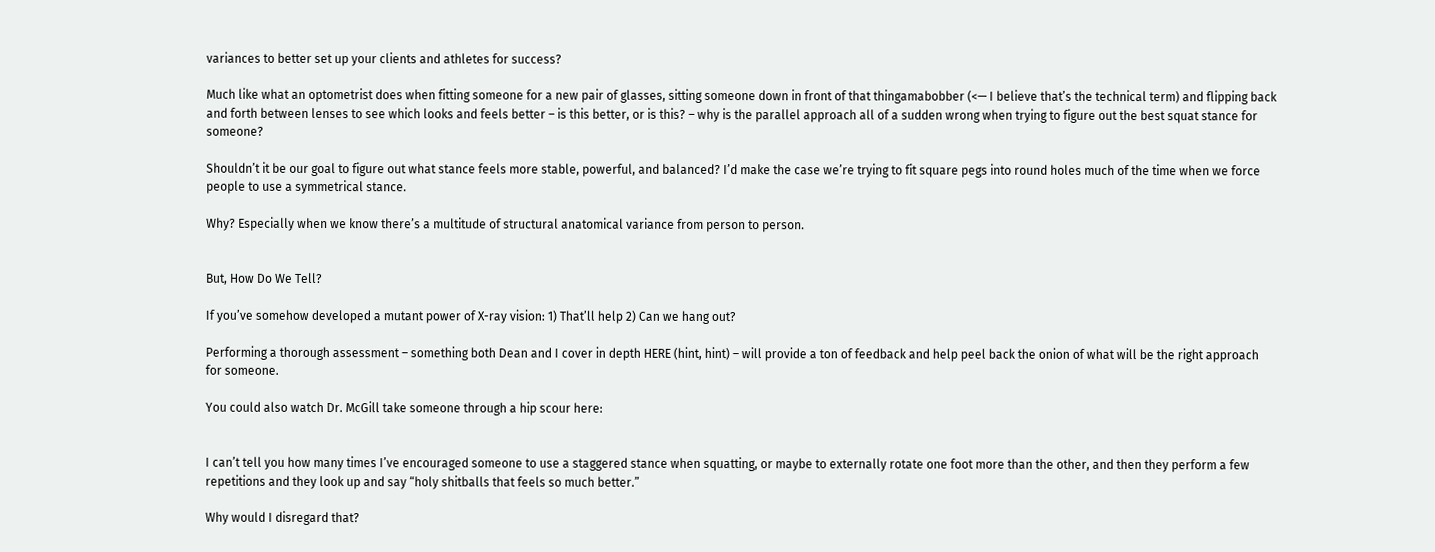variances to better set up your clients and athletes for success?

Much like what an optometrist does when fitting someone for a new pair of glasses, sitting someone down in front of that thingamabobber (<— I believe that’s the technical term) and flipping back and forth between lenses to see which looks and feels better – is this better, or is this? – why is the parallel approach all of a sudden wrong when trying to figure out the best squat stance for someone?

Shouldn’t it be our goal to figure out what stance feels more stable, powerful, and balanced? I’d make the case we’re trying to fit square pegs into round holes much of the time when we force people to use a symmetrical stance.

Why? Especially when we know there’s a multitude of structural anatomical variance from person to person.


But, How Do We Tell?

If you’ve somehow developed a mutant power of X-ray vision: 1) That’ll help 2) Can we hang out?

Performing a thorough assessment – something both Dean and I cover in depth HERE (hint, hint) – will provide a ton of feedback and help peel back the onion of what will be the right approach for someone.

You could also watch Dr. McGill take someone through a hip scour here:


I can’t tell you how many times I’ve encouraged someone to use a staggered stance when squatting, or maybe to externally rotate one foot more than the other, and then they perform a few repetitions and they look up and say “holy shitballs that feels so much better.”

Why would I disregard that?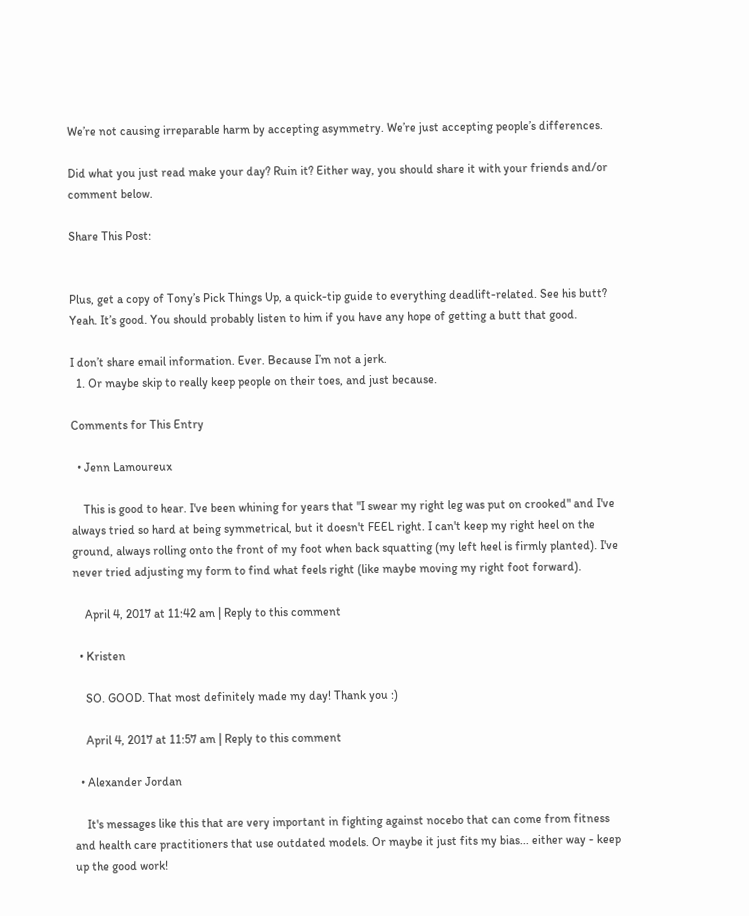We’re not causing irreparable harm by accepting asymmetry. We’re just accepting people’s differences.

Did what you just read make your day? Ruin it? Either way, you should share it with your friends and/or comment below.

Share This Post:


Plus, get a copy of Tony’s Pick Things Up, a quick-tip guide to everything deadlift-related. See his butt? Yeah. It’s good. You should probably listen to him if you have any hope of getting a butt that good.

I don’t share email information. Ever. Because I’m not a jerk.
  1. Or maybe skip to really keep people on their toes, and just because.

Comments for This Entry

  • Jenn Lamoureux

    This is good to hear. I've been whining for years that "I swear my right leg was put on crooked" and I've always tried so hard at being symmetrical, but it doesn't FEEL right. I can't keep my right heel on the ground, always rolling onto the front of my foot when back squatting (my left heel is firmly planted). I've never tried adjusting my form to find what feels right (like maybe moving my right foot forward).

    April 4, 2017 at 11:42 am | Reply to this comment

  • Kristen

    SO. GOOD. That most definitely made my day! Thank you :)

    April 4, 2017 at 11:57 am | Reply to this comment

  • Alexander Jordan

    It's messages like this that are very important in fighting against nocebo that can come from fitness and health care practitioners that use outdated models. Or maybe it just fits my bias... either way - keep up the good work!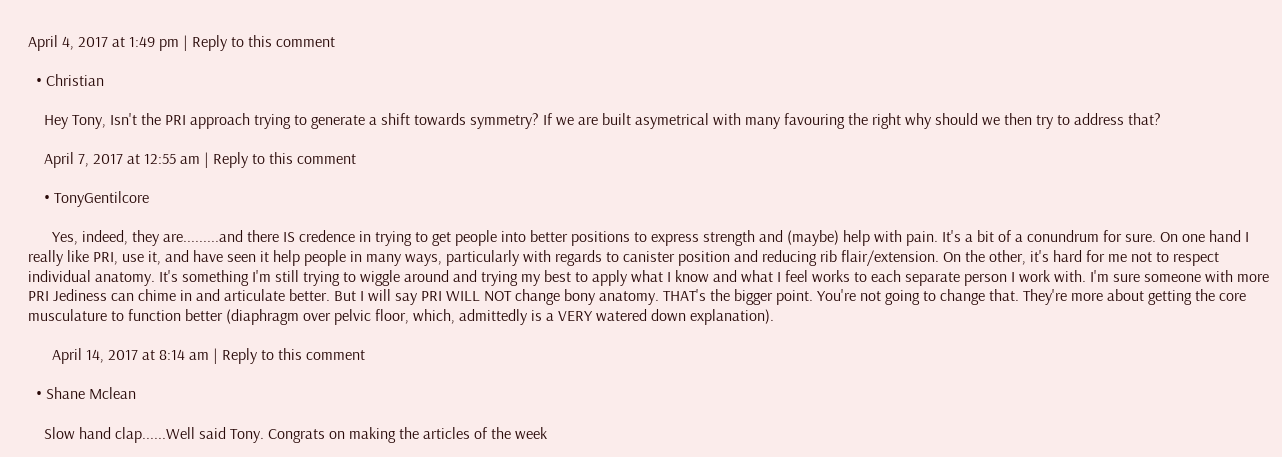April 4, 2017 at 1:49 pm | Reply to this comment

  • Christian

    Hey Tony, Isn't the PRI approach trying to generate a shift towards symmetry? If we are built asymetrical with many favouring the right why should we then try to address that?

    April 7, 2017 at 12:55 am | Reply to this comment

    • TonyGentilcore

      Yes, indeed, they are.........and there IS credence in trying to get people into better positions to express strength and (maybe) help with pain. It's a bit of a conundrum for sure. On one hand I really like PRI, use it, and have seen it help people in many ways, particularly with regards to canister position and reducing rib flair/extension. On the other, it's hard for me not to respect individual anatomy. It's something I'm still trying to wiggle around and trying my best to apply what I know and what I feel works to each separate person I work with. I'm sure someone with more PRI Jediness can chime in and articulate better. But I will say PRI WILL NOT change bony anatomy. THAT's the bigger point. You're not going to change that. They're more about getting the core musculature to function better (diaphragm over pelvic floor, which, admittedly is a VERY watered down explanation).

      April 14, 2017 at 8:14 am | Reply to this comment

  • Shane Mclean

    Slow hand clap......Well said Tony. Congrats on making the articles of the week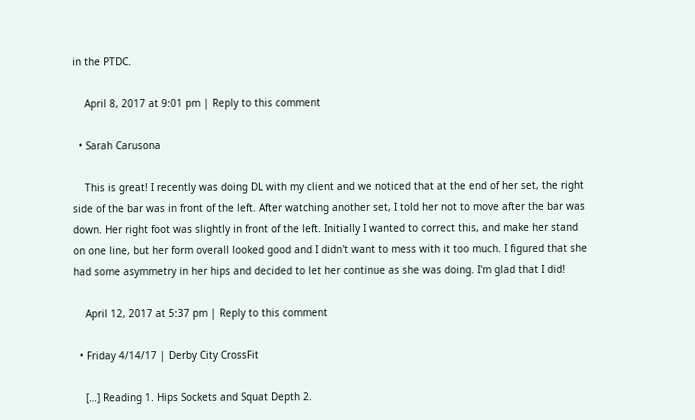in the PTDC.

    April 8, 2017 at 9:01 pm | Reply to this comment

  • Sarah Carusona

    This is great! I recently was doing DL with my client and we noticed that at the end of her set, the right side of the bar was in front of the left. After watching another set, I told her not to move after the bar was down. Her right foot was slightly in front of the left. Initially I wanted to correct this, and make her stand on one line, but her form overall looked good and I didn't want to mess with it too much. I figured that she had some asymmetry in her hips and decided to let her continue as she was doing. I'm glad that I did!

    April 12, 2017 at 5:37 pm | Reply to this comment

  • Friday 4/14/17 | Derby City CrossFit

    […] Reading 1. Hips Sockets and Squat Depth 2.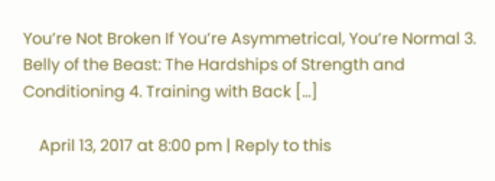You’re Not Broken If You’re Asymmetrical, You’re Normal 3. Belly of the Beast: The Hardships of Strength and Conditioning 4. Training with Back […]

    April 13, 2017 at 8:00 pm | Reply to this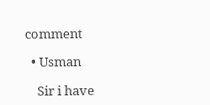comment

  • Usman

    Sir i have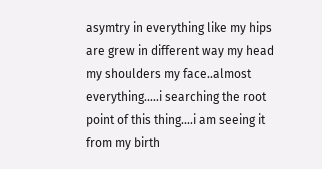asymtry in everything like my hips are grew in different way my head my shoulders my face..almost everything.....i searching the root point of this thing....i am seeing it from my birth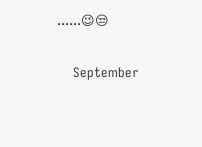......😉😒

    September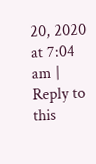20, 2020 at 7:04 am | Reply to this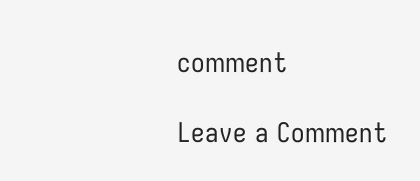comment

Leave a Comment